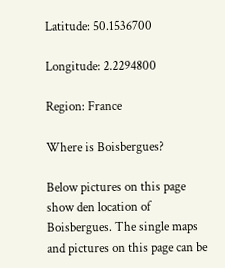Latitude: 50.1536700

Longitude: 2.2294800

Region: France

Where is Boisbergues?

Below pictures on this page show den location of Boisbergues. The single maps and pictures on this page can be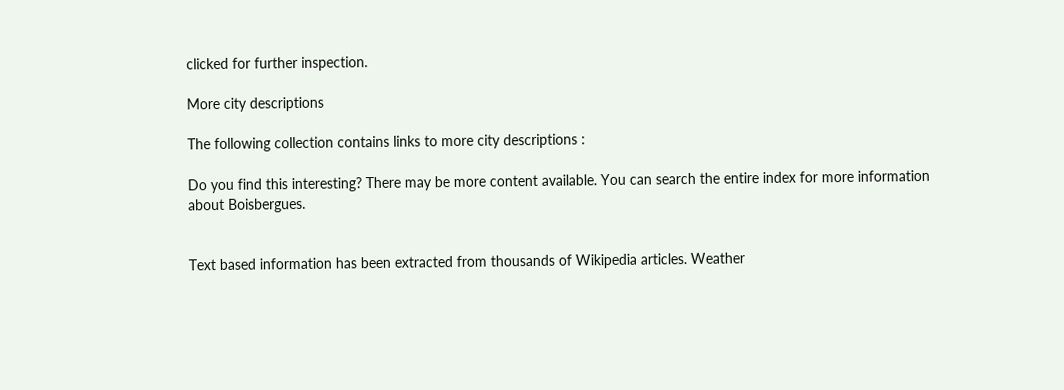clicked for further inspection.

More city descriptions

The following collection contains links to more city descriptions :

Do you find this interesting? There may be more content available. You can search the entire index for more information about Boisbergues.


Text based information has been extracted from thousands of Wikipedia articles. Weather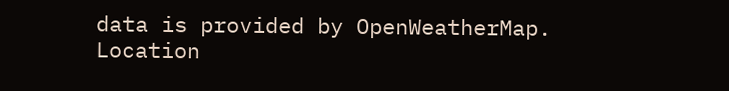data is provided by OpenWeatherMap. Location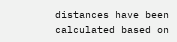distances have been calculated based on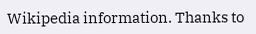Wikipedia information. Thanks to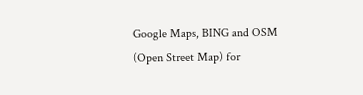Google Maps, BING and OSM (Open Street Map) for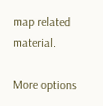map related material.

More options